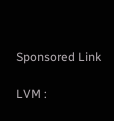Sponsored Link

LVM :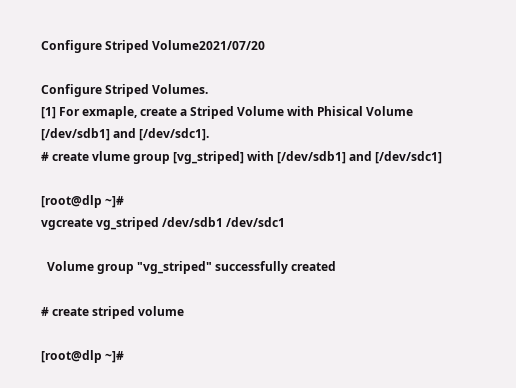Configure Striped Volume2021/07/20

Configure Striped Volumes.
[1] For exmaple, create a Striped Volume with Phisical Volume [/dev/sdb1] and [/dev/sdc1].
# create vlume group [vg_striped] with [/dev/sdb1] and [/dev/sdc1]

[root@dlp ~]#
vgcreate vg_striped /dev/sdb1 /dev/sdc1

  Volume group "vg_striped" successfully created

# create striped volume

[root@dlp ~]#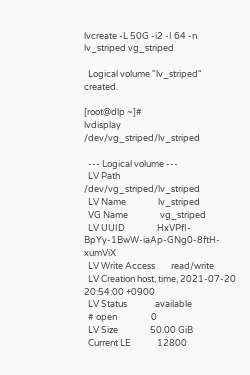lvcreate -L 50G -i2 -I 64 -n lv_striped vg_striped

  Logical volume "lv_striped" created.

[root@dlp ~]#
lvdisplay /dev/vg_striped/lv_striped

  --- Logical volume ---
  LV Path                /dev/vg_striped/lv_striped
  LV Name                lv_striped
  VG Name                vg_striped
  LV UUID                HxVPfI-BpYy-1BwW-iaAp-GNg0-8ftH-xumViX
  LV Write Access        read/write
  LV Creation host, time, 2021-07-20 20:54:00 +0900
  LV Status              available
  # open                 0
  LV Size                50.00 GiB
  Current LE             12800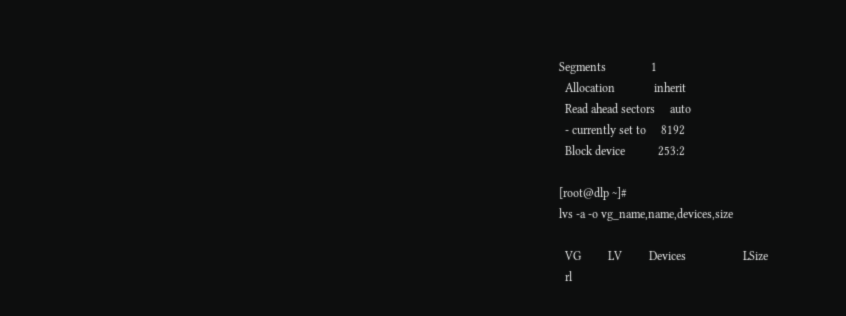Segments               1
  Allocation             inherit
  Read ahead sectors     auto
  - currently set to     8192
  Block device           253:2

[root@dlp ~]#
lvs -a -o vg_name,name,devices,size

  VG         LV         Devices                   LSize
  rl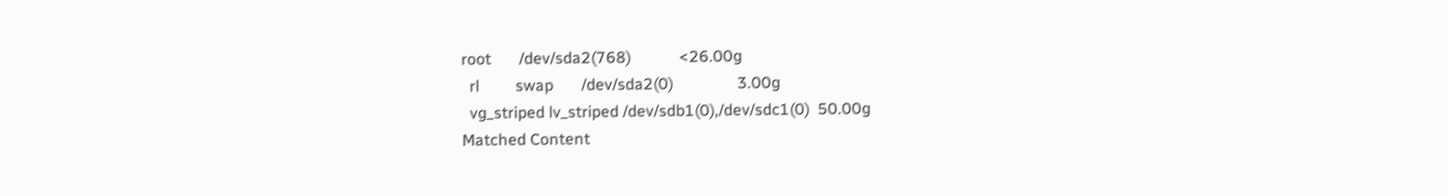root       /dev/sda2(768)            <26.00g
  rl         swap       /dev/sda2(0)                3.00g
  vg_striped lv_striped /dev/sdb1(0),/dev/sdc1(0)  50.00g
Matched Content